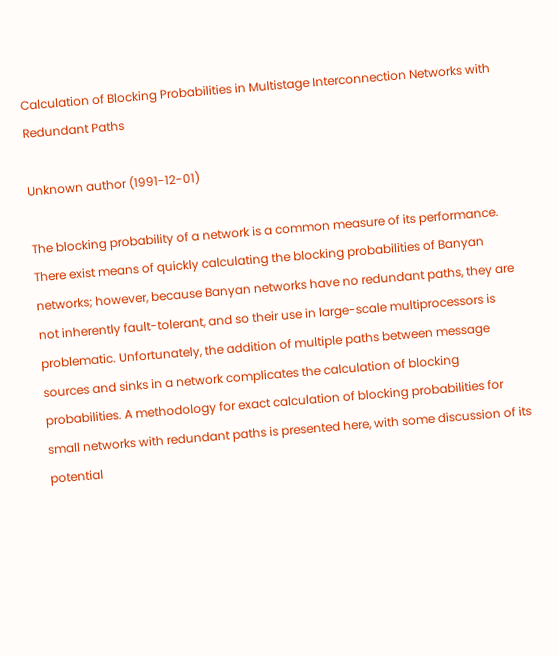Calculation of Blocking Probabilities in Multistage Interconnection Networks with Redundant Paths

Unknown author (1991-12-01)

The blocking probability of a network is a common measure of its performance. There exist means of quickly calculating the blocking probabilities of Banyan networks; however, because Banyan networks have no redundant paths, they are not inherently fault-tolerant, and so their use in large-scale multiprocessors is problematic. Unfortunately, the addition of multiple paths between message sources and sinks in a network complicates the calculation of blocking probabilities. A methodology for exact calculation of blocking probabilities for small networks with redundant paths is presented here, with some discussion of its potential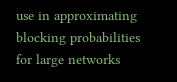use in approximating blocking probabilities for large networks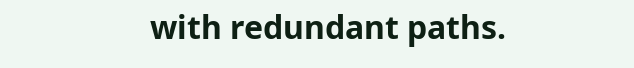with redundant paths.